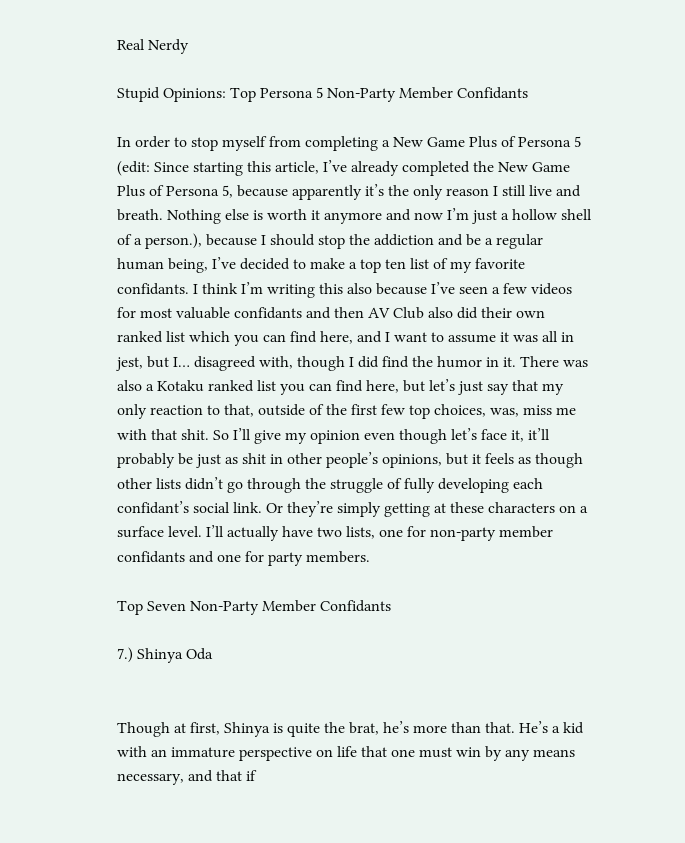Real Nerdy

Stupid Opinions: Top Persona 5 Non-Party Member Confidants

In order to stop myself from completing a New Game Plus of Persona 5 (edit: Since starting this article, I’ve already completed the New Game Plus of Persona 5, because apparently it’s the only reason I still live and breath. Nothing else is worth it anymore and now I’m just a hollow shell of a person.), because I should stop the addiction and be a regular human being, I’ve decided to make a top ten list of my favorite confidants. I think I’m writing this also because I’ve seen a few videos for most valuable confidants and then AV Club also did their own ranked list which you can find here, and I want to assume it was all in jest, but I… disagreed with, though I did find the humor in it. There was also a Kotaku ranked list you can find here, but let’s just say that my only reaction to that, outside of the first few top choices, was, miss me with that shit. So I’ll give my opinion even though let’s face it, it’ll probably be just as shit in other people’s opinions, but it feels as though other lists didn’t go through the struggle of fully developing each confidant’s social link. Or they’re simply getting at these characters on a surface level. I’ll actually have two lists, one for non-party member confidants and one for party members.

Top Seven Non-Party Member Confidants

7.) Shinya Oda


Though at first, Shinya is quite the brat, he’s more than that. He’s a kid with an immature perspective on life that one must win by any means necessary, and that if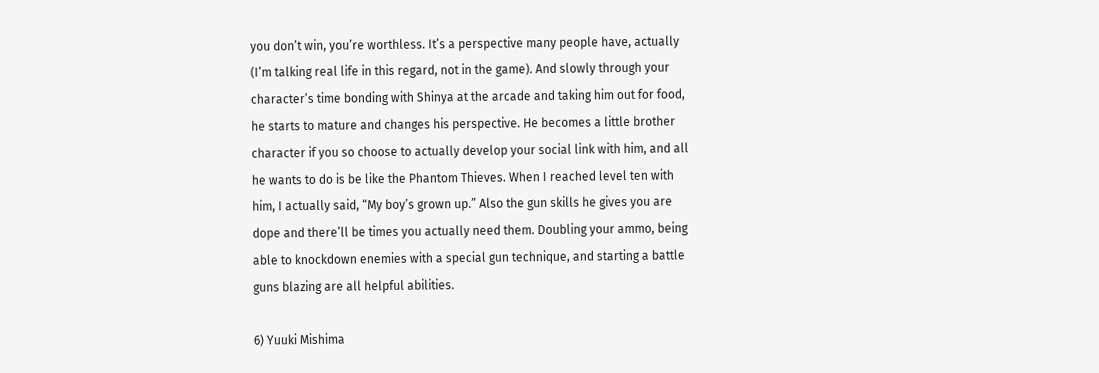you don’t win, you’re worthless. It’s a perspective many people have, actually (I’m talking real life in this regard, not in the game). And slowly through your character’s time bonding with Shinya at the arcade and taking him out for food, he starts to mature and changes his perspective. He becomes a little brother character if you so choose to actually develop your social link with him, and all he wants to do is be like the Phantom Thieves. When I reached level ten with him, I actually said, “My boy’s grown up.” Also the gun skills he gives you are dope and there’ll be times you actually need them. Doubling your ammo, being able to knockdown enemies with a special gun technique, and starting a battle guns blazing are all helpful abilities.

6) Yuuki Mishima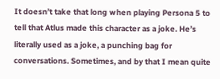It doesn’t take that long when playing Persona 5 to tell that Atlus made this character as a joke. He’s literally used as a joke, a punching bag for conversations. Sometimes, and by that I mean quite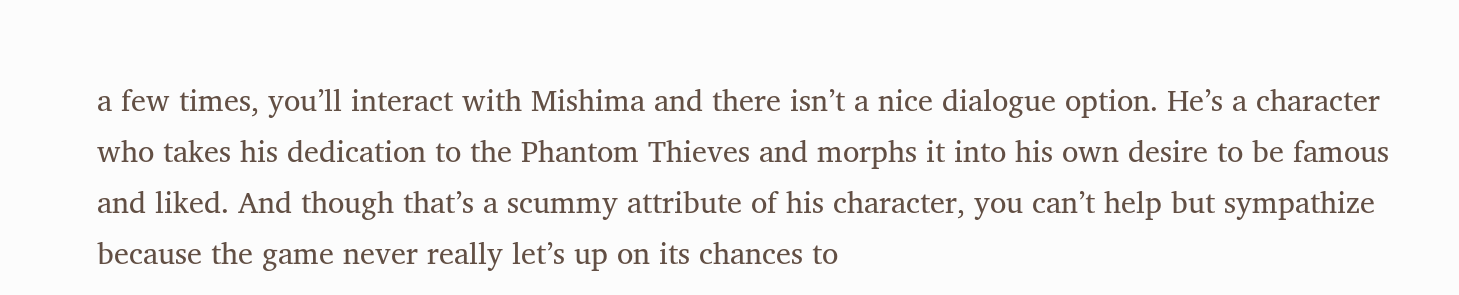a few times, you’ll interact with Mishima and there isn’t a nice dialogue option. He’s a character who takes his dedication to the Phantom Thieves and morphs it into his own desire to be famous and liked. And though that’s a scummy attribute of his character, you can’t help but sympathize because the game never really let’s up on its chances to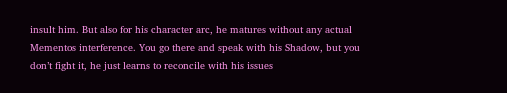insult him. But also for his character arc, he matures without any actual Mementos interference. You go there and speak with his Shadow, but you don’t fight it, he just learns to reconcile with his issues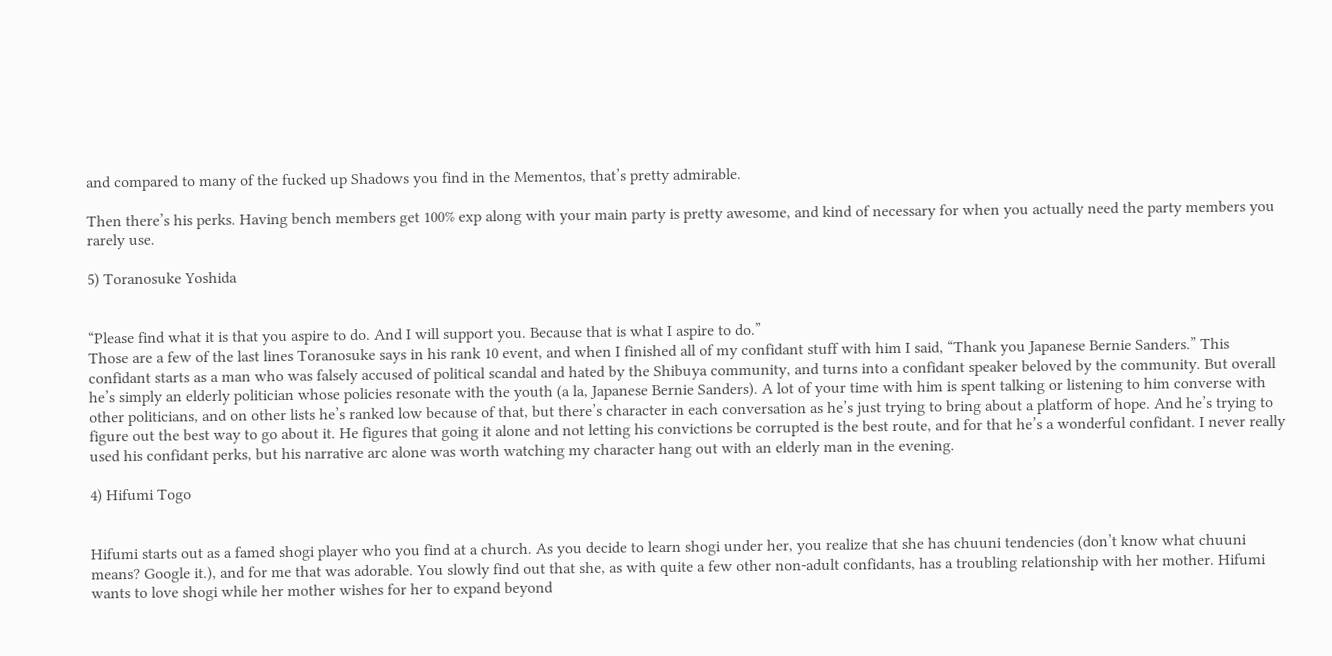and compared to many of the fucked up Shadows you find in the Mementos, that’s pretty admirable.

Then there’s his perks. Having bench members get 100% exp along with your main party is pretty awesome, and kind of necessary for when you actually need the party members you rarely use.

5) Toranosuke Yoshida


“Please find what it is that you aspire to do. And I will support you. Because that is what I aspire to do.”
Those are a few of the last lines Toranosuke says in his rank 10 event, and when I finished all of my confidant stuff with him I said, “Thank you Japanese Bernie Sanders.” This confidant starts as a man who was falsely accused of political scandal and hated by the Shibuya community, and turns into a confidant speaker beloved by the community. But overall he’s simply an elderly politician whose policies resonate with the youth (a la, Japanese Bernie Sanders). A lot of your time with him is spent talking or listening to him converse with other politicians, and on other lists he’s ranked low because of that, but there’s character in each conversation as he’s just trying to bring about a platform of hope. And he’s trying to figure out the best way to go about it. He figures that going it alone and not letting his convictions be corrupted is the best route, and for that he’s a wonderful confidant. I never really used his confidant perks, but his narrative arc alone was worth watching my character hang out with an elderly man in the evening.

4) Hifumi Togo


Hifumi starts out as a famed shogi player who you find at a church. As you decide to learn shogi under her, you realize that she has chuuni tendencies (don’t know what chuuni means? Google it.), and for me that was adorable. You slowly find out that she, as with quite a few other non-adult confidants, has a troubling relationship with her mother. Hifumi wants to love shogi while her mother wishes for her to expand beyond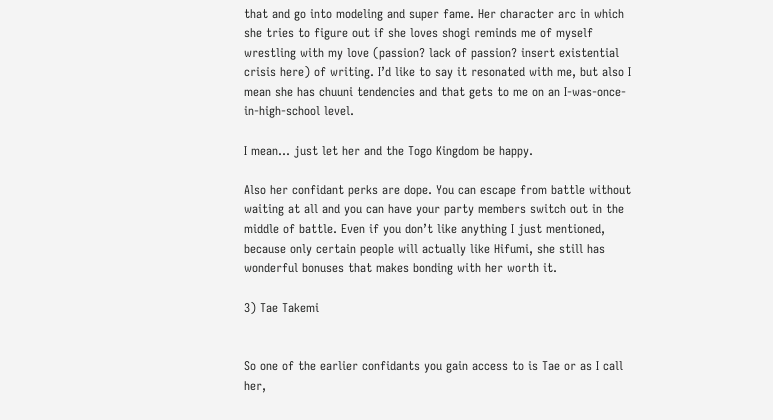that and go into modeling and super fame. Her character arc in which she tries to figure out if she loves shogi reminds me of myself wrestling with my love (passion? lack of passion? insert existential crisis here) of writing. I’d like to say it resonated with me, but also I mean she has chuuni tendencies and that gets to me on an I-was-once-in-high-school level.

I mean… just let her and the Togo Kingdom be happy.

Also her confidant perks are dope. You can escape from battle without waiting at all and you can have your party members switch out in the middle of battle. Even if you don’t like anything I just mentioned, because only certain people will actually like Hifumi, she still has wonderful bonuses that makes bonding with her worth it.

3) Tae Takemi


So one of the earlier confidants you gain access to is Tae or as I call her,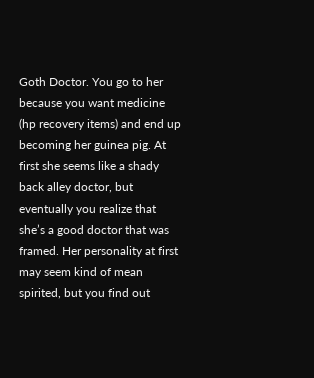Goth Doctor. You go to her because you want medicine (hp recovery items) and end up becoming her guinea pig. At first she seems like a shady back alley doctor, but eventually you realize that she’s a good doctor that was framed. Her personality at first may seem kind of mean spirited, but you find out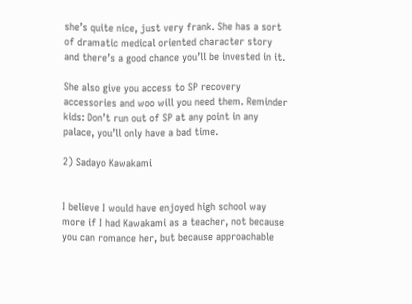she’s quite nice, just very frank. She has a sort of dramatic medical oriented character story and there’s a good chance you’ll be invested in it.

She also give you access to SP recovery accessories and woo will you need them. Reminder kids: Don’t run out of SP at any point in any palace, you’ll only have a bad time.

2) Sadayo Kawakami


I believe I would have enjoyed high school way more if I had Kawakami as a teacher, not because you can romance her, but because approachable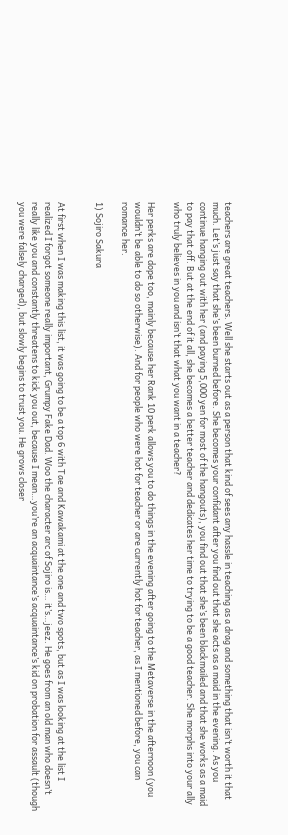teachers are great teachers. Well she starts out as a person that kind of sees any hassle in teaching as a drag and something that isn’t worth it that much. Let’s just say that she’s been burned before. She becomes your confidant after you find out that she acts as a maid in the evening. As you continue hanging out with her (and paying 5,000 yen for most of the hangouts), you find out that she’s been blackmailed and that she works as a maid to pay that off. But at the end of it all, she becomes a better teacher and dedicates her time to trying to be a good teacher. She morphs into your ally who truly believes in you and isn’t that what you want in a teacher?

Her perks are dope too, mainly because her Rank 10 perk allows you to do things in the evening after going to the Metaverse in the afternoon (you wouldn’t be able to do so otherwise). And for people who were hot for teacher or are currently hot for teacher, as I mentioned before, you can romance her.

1) Sojiro Sakura


At first when I was making this list, it was going to be a top 6 with Tae and Kawakami at the one and two spots, but as I was looking at the list I realized I forgot someone really important, Grumpy Fake Dad. Woo the character arc of Sojiro is… it’s…jeez. He goes from an old man who doesn’t really like you and constantly threatens to kick you out, because I mean…you’re an acquaintance’s acquaintance’s kid on probation for assault (though you were falsely charged), but slowly begins to trust you. He grows closer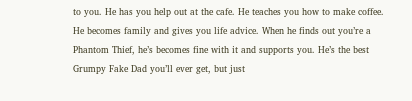to you. He has you help out at the cafe. He teaches you how to make coffee. He becomes family and gives you life advice. When he finds out you’re a Phantom Thief, he’s becomes fine with it and supports you. He’s the best Grumpy Fake Dad you’ll ever get, but just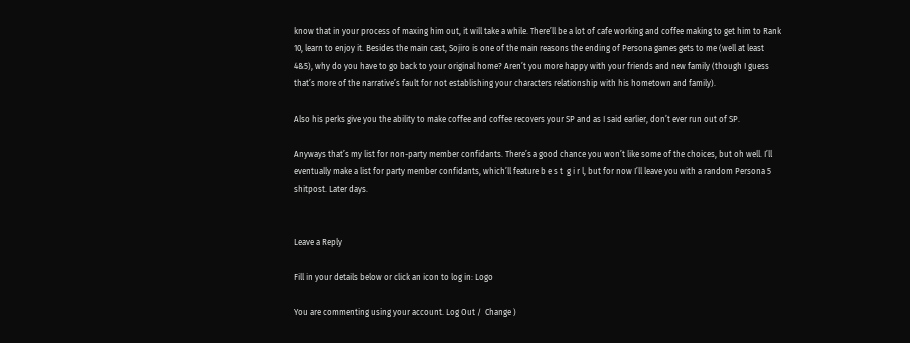know that in your process of maxing him out, it will take a while. There’ll be a lot of cafe working and coffee making to get him to Rank 10, learn to enjoy it. Besides the main cast, Sojiro is one of the main reasons the ending of Persona games gets to me (well at least 4&5), why do you have to go back to your original home? Aren’t you more happy with your friends and new family (though I guess that’s more of the narrative’s fault for not establishing your characters relationship with his hometown and family).

Also his perks give you the ability to make coffee and coffee recovers your SP and as I said earlier, don’t ever run out of SP.

Anyways that’s my list for non-party member confidants. There’s a good chance you won’t like some of the choices, but oh well. I’ll eventually make a list for party member confidants, which’ll feature b e s t  g i r l, but for now I’ll leave you with a random Persona 5 shitpost. Later days.


Leave a Reply

Fill in your details below or click an icon to log in: Logo

You are commenting using your account. Log Out /  Change )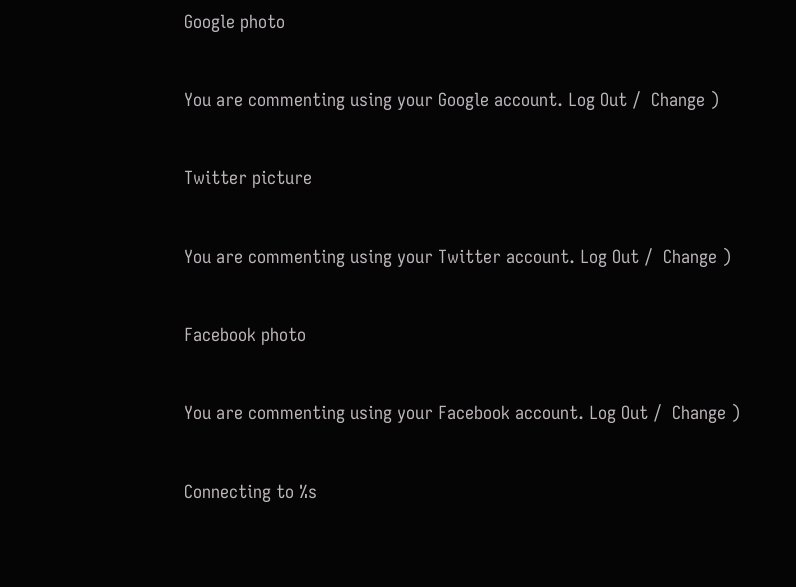Google photo

You are commenting using your Google account. Log Out /  Change )

Twitter picture

You are commenting using your Twitter account. Log Out /  Change )

Facebook photo

You are commenting using your Facebook account. Log Out /  Change )

Connecting to %s